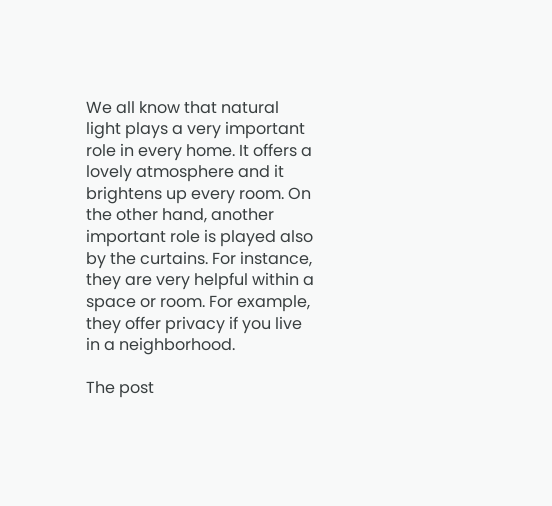We all know that natural light plays a very important role in every home. It offers a lovely atmosphere and it brightens up every room. On the other hand, another important role is played also by the curtains. For instance, they are very helpful within a space or room. For example, they offer privacy if you live in a neighborhood.

The post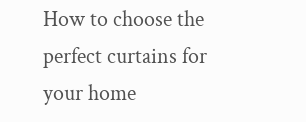How to choose the perfect curtains for your home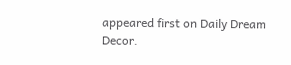appeared first on Daily Dream Decor.